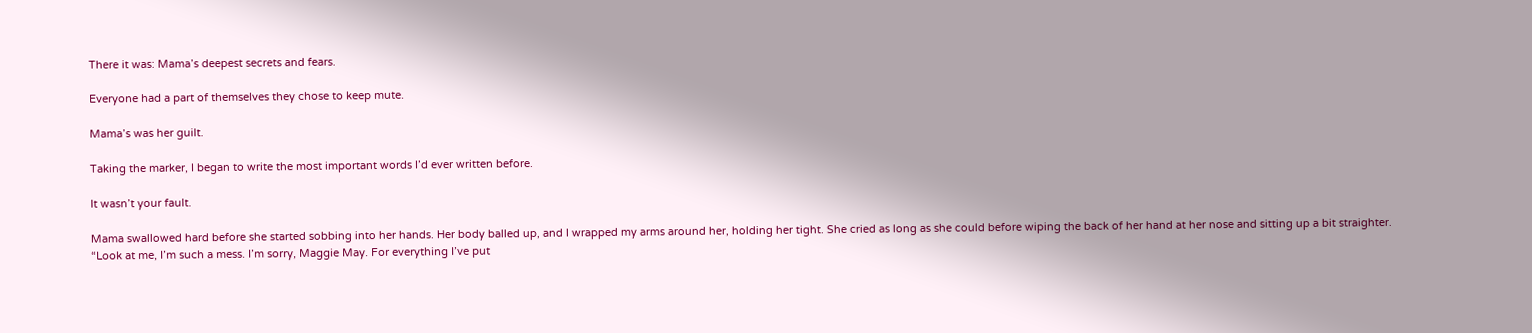There it was: Mama’s deepest secrets and fears.

Everyone had a part of themselves they chose to keep mute.

Mama’s was her guilt.

Taking the marker, I began to write the most important words I’d ever written before.

It wasn’t your fault.

Mama swallowed hard before she started sobbing into her hands. Her body balled up, and I wrapped my arms around her, holding her tight. She cried as long as she could before wiping the back of her hand at her nose and sitting up a bit straighter. “Look at me, I’m such a mess. I’m sorry, Maggie May. For everything I’ve put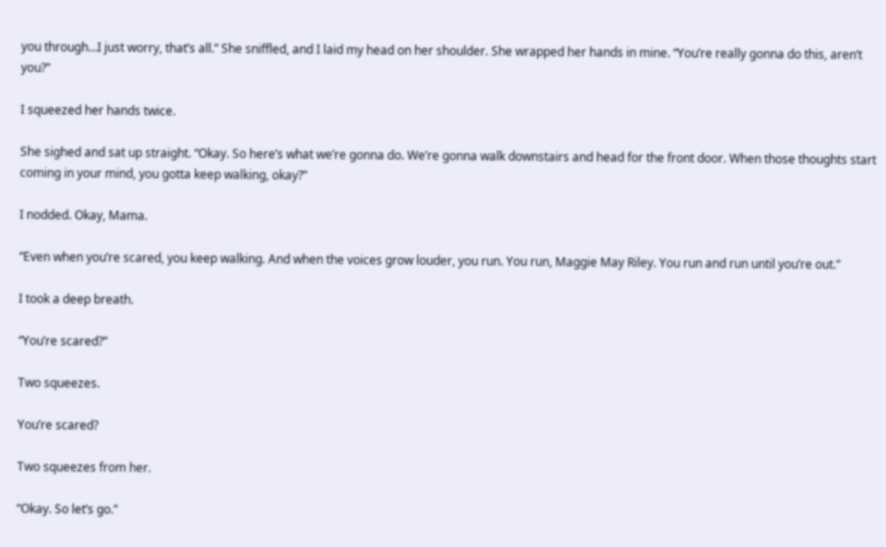you through…I just worry, that’s all.” She sniffled, and I laid my head on her shoulder. She wrapped her hands in mine. “You’re really gonna do this, aren’t you?”

I squeezed her hands twice.

She sighed and sat up straight. “Okay. So here’s what we’re gonna do. We’re gonna walk downstairs and head for the front door. When those thoughts start coming in your mind, you gotta keep walking, okay?”

I nodded. Okay, Mama.

“Even when you’re scared, you keep walking. And when the voices grow louder, you run. You run, Maggie May Riley. You run and run until you’re out.”

I took a deep breath.

“You’re scared?”

Two squeezes.

You’re scared?

Two squeezes from her.

“Okay. So let’s go.”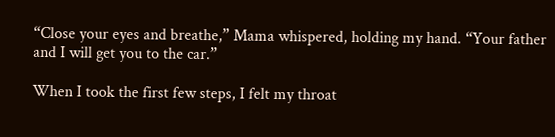“Close your eyes and breathe,” Mama whispered, holding my hand. “Your father and I will get you to the car.”

When I took the first few steps, I felt my throat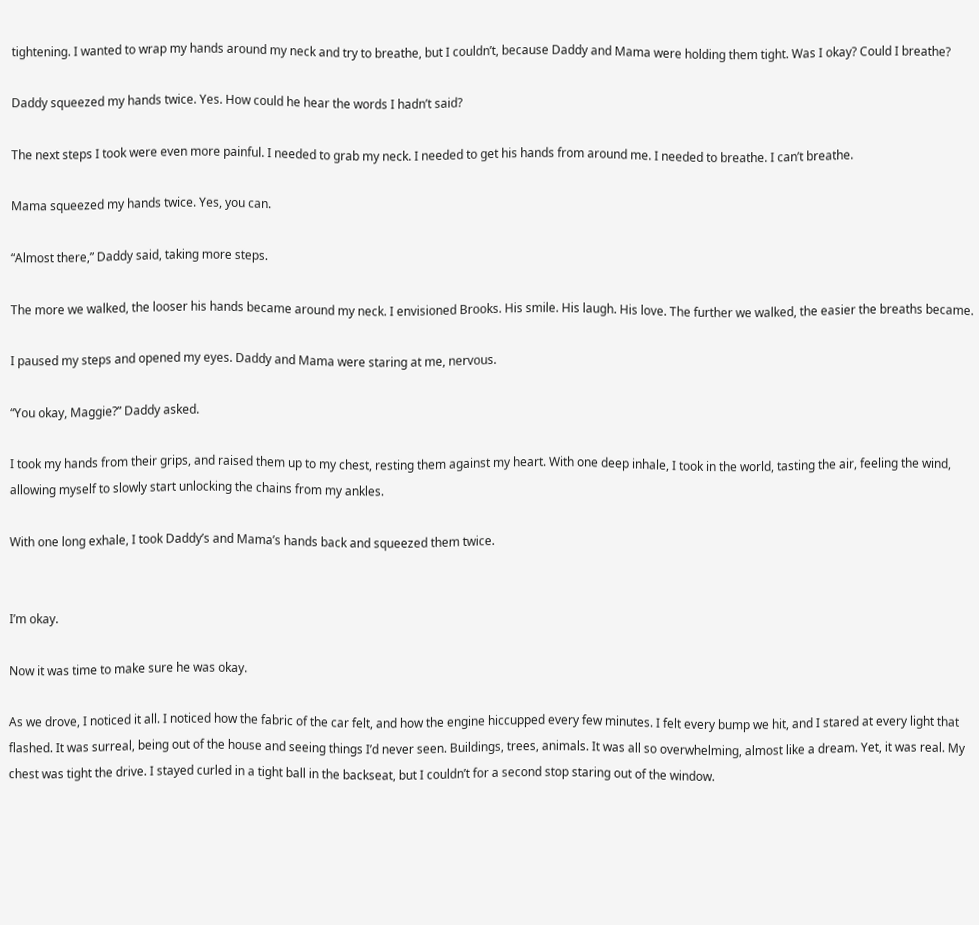tightening. I wanted to wrap my hands around my neck and try to breathe, but I couldn’t, because Daddy and Mama were holding them tight. Was I okay? Could I breathe?

Daddy squeezed my hands twice. Yes. How could he hear the words I hadn’t said?

The next steps I took were even more painful. I needed to grab my neck. I needed to get his hands from around me. I needed to breathe. I can’t breathe.

Mama squeezed my hands twice. Yes, you can.

“Almost there,” Daddy said, taking more steps.

The more we walked, the looser his hands became around my neck. I envisioned Brooks. His smile. His laugh. His love. The further we walked, the easier the breaths became.

I paused my steps and opened my eyes. Daddy and Mama were staring at me, nervous.

“You okay, Maggie?” Daddy asked.

I took my hands from their grips, and raised them up to my chest, resting them against my heart. With one deep inhale, I took in the world, tasting the air, feeling the wind, allowing myself to slowly start unlocking the chains from my ankles.

With one long exhale, I took Daddy’s and Mama’s hands back and squeezed them twice.


I’m okay.

Now it was time to make sure he was okay.

As we drove, I noticed it all. I noticed how the fabric of the car felt, and how the engine hiccupped every few minutes. I felt every bump we hit, and I stared at every light that flashed. It was surreal, being out of the house and seeing things I’d never seen. Buildings, trees, animals. It was all so overwhelming, almost like a dream. Yet, it was real. My chest was tight the drive. I stayed curled in a tight ball in the backseat, but I couldn’t for a second stop staring out of the window.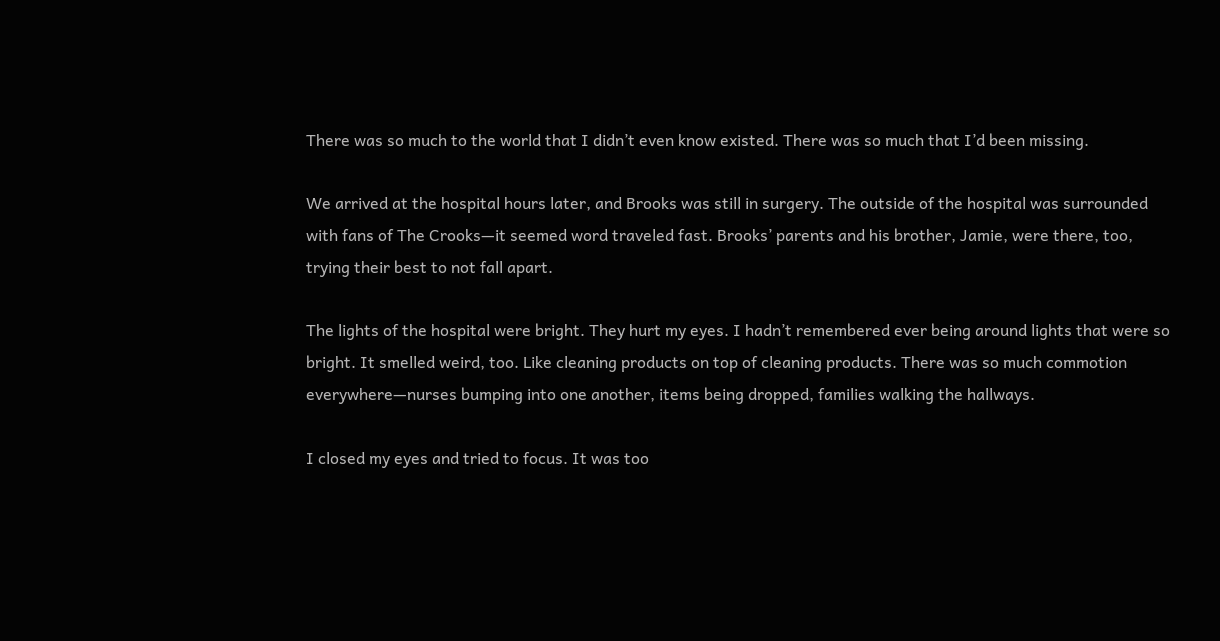There was so much to the world that I didn’t even know existed. There was so much that I’d been missing.

We arrived at the hospital hours later, and Brooks was still in surgery. The outside of the hospital was surrounded with fans of The Crooks—it seemed word traveled fast. Brooks’ parents and his brother, Jamie, were there, too, trying their best to not fall apart.

The lights of the hospital were bright. They hurt my eyes. I hadn’t remembered ever being around lights that were so bright. It smelled weird, too. Like cleaning products on top of cleaning products. There was so much commotion everywhere—nurses bumping into one another, items being dropped, families walking the hallways.

I closed my eyes and tried to focus. It was too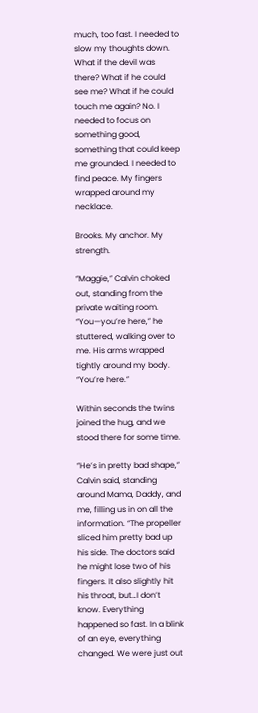much, too fast. I needed to slow my thoughts down. What if the devil was there? What if he could see me? What if he could touch me again? No. I needed to focus on something good, something that could keep me grounded. I needed to find peace. My fingers wrapped around my necklace.

Brooks. My anchor. My strength.

“Maggie,” Calvin choked out, standing from the private waiting room. “You—you’re here,” he stuttered, walking over to me. His arms wrapped tightly around my body. “You’re here.”

Within seconds the twins joined the hug, and we stood there for some time.

“He’s in pretty bad shape,” Calvin said, standing around Mama, Daddy, and me, filling us in on all the information. “The propeller sliced him pretty bad up his side. The doctors said he might lose two of his fingers. It also slightly hit his throat, but…I don’t know. Everything happened so fast. In a blink of an eye, everything changed. We were just out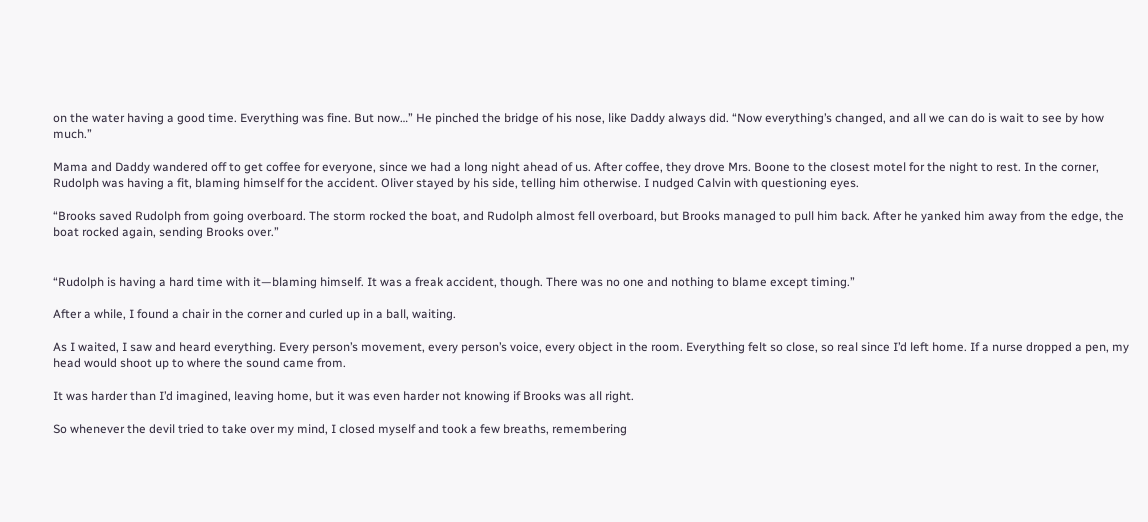on the water having a good time. Everything was fine. But now…” He pinched the bridge of his nose, like Daddy always did. “Now everything’s changed, and all we can do is wait to see by how much.”

Mama and Daddy wandered off to get coffee for everyone, since we had a long night ahead of us. After coffee, they drove Mrs. Boone to the closest motel for the night to rest. In the corner, Rudolph was having a fit, blaming himself for the accident. Oliver stayed by his side, telling him otherwise. I nudged Calvin with questioning eyes.

“Brooks saved Rudolph from going overboard. The storm rocked the boat, and Rudolph almost fell overboard, but Brooks managed to pull him back. After he yanked him away from the edge, the boat rocked again, sending Brooks over.”


“Rudolph is having a hard time with it—blaming himself. It was a freak accident, though. There was no one and nothing to blame except timing.”

After a while, I found a chair in the corner and curled up in a ball, waiting.

As I waited, I saw and heard everything. Every person’s movement, every person’s voice, every object in the room. Everything felt so close, so real since I’d left home. If a nurse dropped a pen, my head would shoot up to where the sound came from.

It was harder than I’d imagined, leaving home, but it was even harder not knowing if Brooks was all right.

So whenever the devil tried to take over my mind, I closed myself and took a few breaths, remembering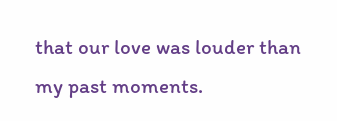that our love was louder than my past moments.